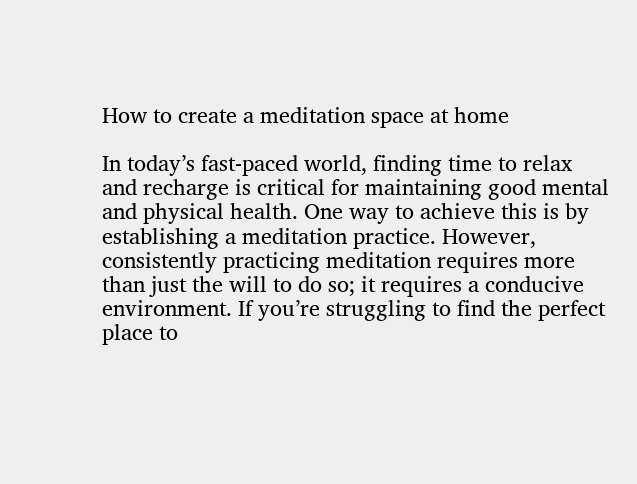How to create a meditation space at home

In today’s fast-paced world, finding time to relax and recharge is critical for maintaining good mental and physical health. One way to achieve this is by establishing a meditation practice. However, consistently practicing meditation requires more than just the will to do so; it requires a conducive environment. If you’re struggling to find the perfect place to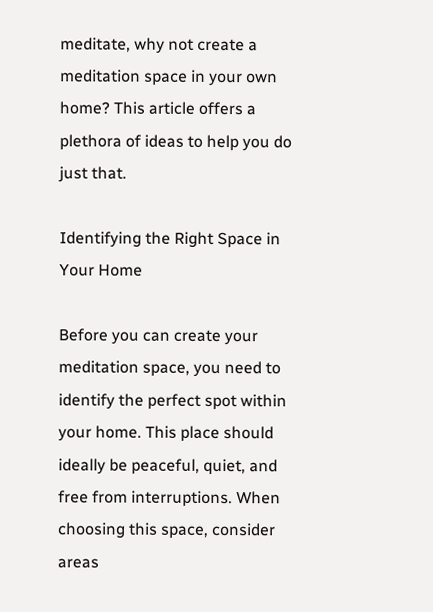meditate, why not create a meditation space in your own home? This article offers a plethora of ideas to help you do just that.

Identifying the Right Space in Your Home

Before you can create your meditation space, you need to identify the perfect spot within your home. This place should ideally be peaceful, quiet, and free from interruptions. When choosing this space, consider areas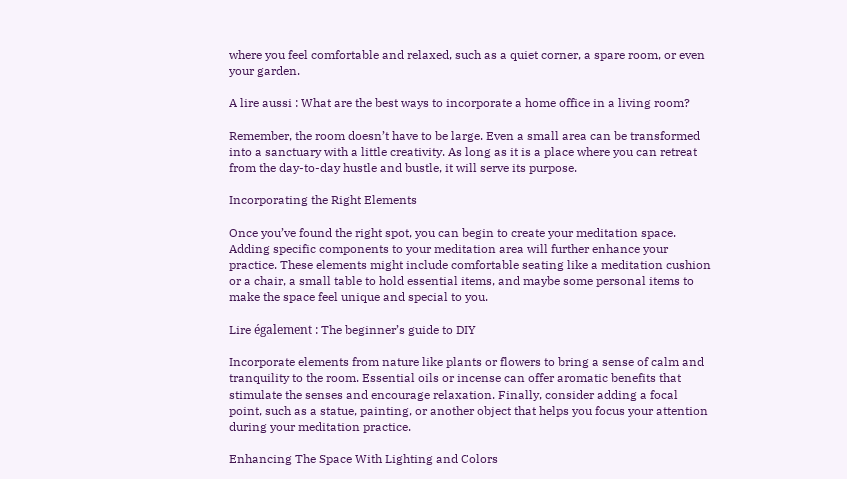where you feel comfortable and relaxed, such as a quiet corner, a spare room, or even your garden.

A lire aussi : What are the best ways to incorporate a home office in a living room?

Remember, the room doesn’t have to be large. Even a small area can be transformed into a sanctuary with a little creativity. As long as it is a place where you can retreat from the day-to-day hustle and bustle, it will serve its purpose.

Incorporating the Right Elements

Once you’ve found the right spot, you can begin to create your meditation space. Adding specific components to your meditation area will further enhance your practice. These elements might include comfortable seating like a meditation cushion or a chair, a small table to hold essential items, and maybe some personal items to make the space feel unique and special to you.

Lire également : The beginner’s guide to DIY

Incorporate elements from nature like plants or flowers to bring a sense of calm and tranquility to the room. Essential oils or incense can offer aromatic benefits that stimulate the senses and encourage relaxation. Finally, consider adding a focal point, such as a statue, painting, or another object that helps you focus your attention during your meditation practice.

Enhancing The Space With Lighting and Colors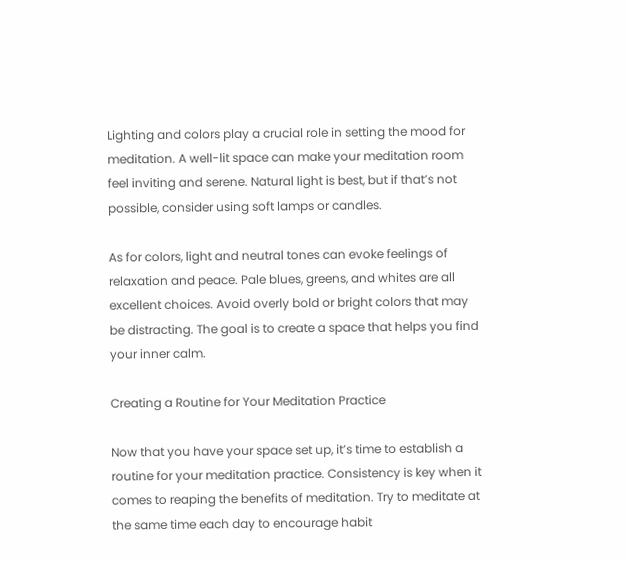Lighting and colors play a crucial role in setting the mood for meditation. A well-lit space can make your meditation room feel inviting and serene. Natural light is best, but if that’s not possible, consider using soft lamps or candles.

As for colors, light and neutral tones can evoke feelings of relaxation and peace. Pale blues, greens, and whites are all excellent choices. Avoid overly bold or bright colors that may be distracting. The goal is to create a space that helps you find your inner calm.

Creating a Routine for Your Meditation Practice

Now that you have your space set up, it’s time to establish a routine for your meditation practice. Consistency is key when it comes to reaping the benefits of meditation. Try to meditate at the same time each day to encourage habit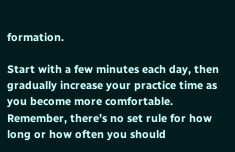formation.

Start with a few minutes each day, then gradually increase your practice time as you become more comfortable. Remember, there’s no set rule for how long or how often you should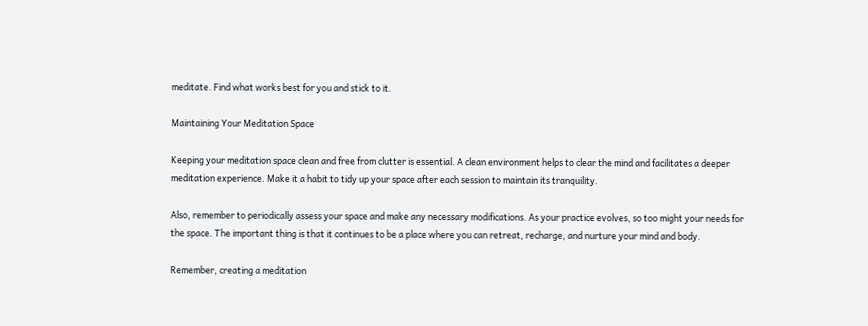meditate. Find what works best for you and stick to it.

Maintaining Your Meditation Space

Keeping your meditation space clean and free from clutter is essential. A clean environment helps to clear the mind and facilitates a deeper meditation experience. Make it a habit to tidy up your space after each session to maintain its tranquility.

Also, remember to periodically assess your space and make any necessary modifications. As your practice evolves, so too might your needs for the space. The important thing is that it continues to be a place where you can retreat, recharge, and nurture your mind and body.

Remember, creating a meditation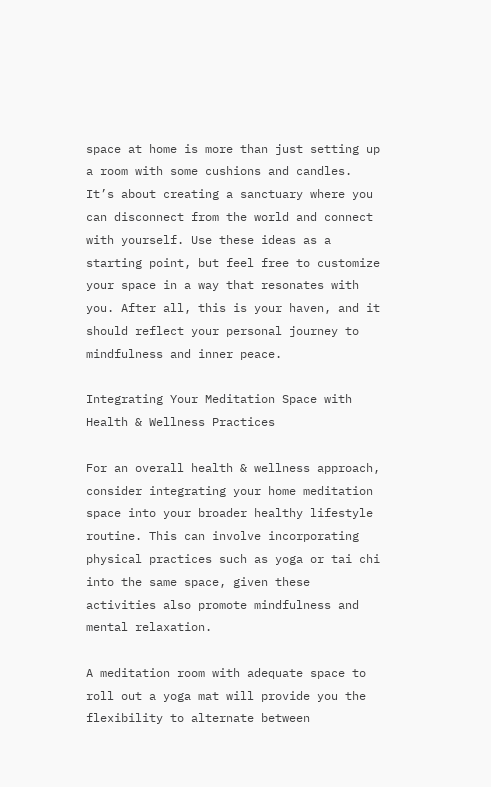space at home is more than just setting up a room with some cushions and candles. It’s about creating a sanctuary where you can disconnect from the world and connect with yourself. Use these ideas as a starting point, but feel free to customize your space in a way that resonates with you. After all, this is your haven, and it should reflect your personal journey to mindfulness and inner peace.

Integrating Your Meditation Space with Health & Wellness Practices

For an overall health & wellness approach, consider integrating your home meditation space into your broader healthy lifestyle routine. This can involve incorporating physical practices such as yoga or tai chi into the same space, given these activities also promote mindfulness and mental relaxation.

A meditation room with adequate space to roll out a yoga mat will provide you the flexibility to alternate between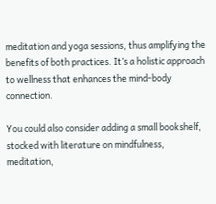meditation and yoga sessions, thus amplifying the benefits of both practices. It’s a holistic approach to wellness that enhances the mind-body connection.

You could also consider adding a small bookshelf, stocked with literature on mindfulness, meditation,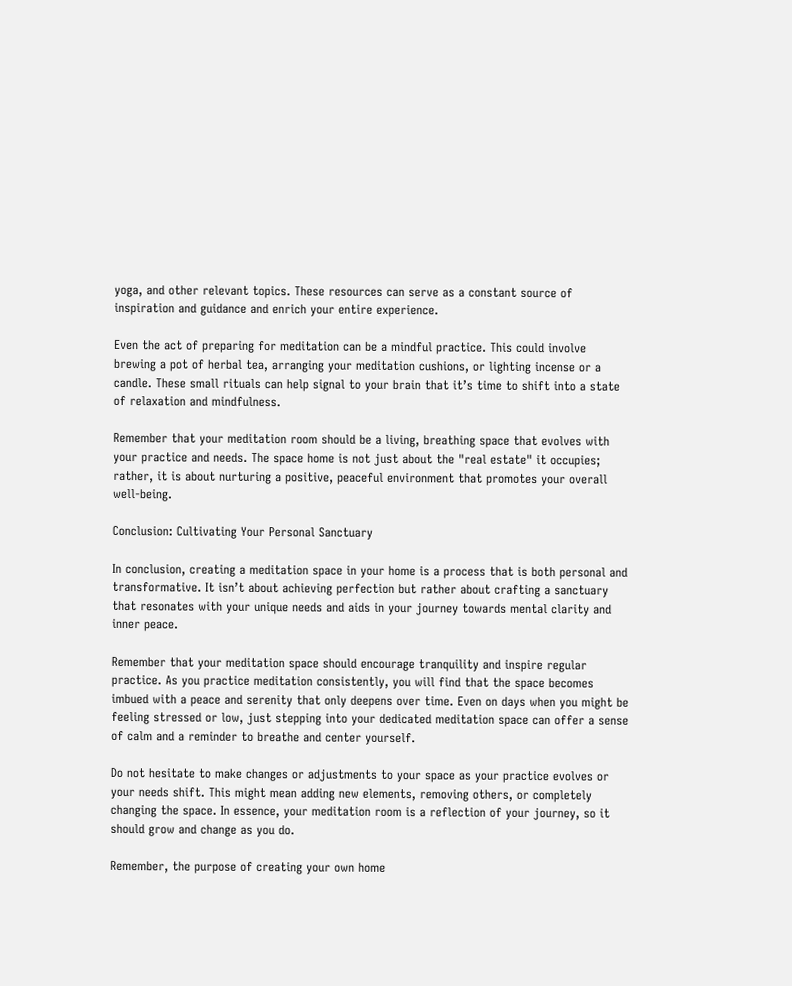yoga, and other relevant topics. These resources can serve as a constant source of inspiration and guidance and enrich your entire experience.

Even the act of preparing for meditation can be a mindful practice. This could involve brewing a pot of herbal tea, arranging your meditation cushions, or lighting incense or a candle. These small rituals can help signal to your brain that it’s time to shift into a state of relaxation and mindfulness.

Remember that your meditation room should be a living, breathing space that evolves with your practice and needs. The space home is not just about the "real estate" it occupies; rather, it is about nurturing a positive, peaceful environment that promotes your overall well-being.

Conclusion: Cultivating Your Personal Sanctuary

In conclusion, creating a meditation space in your home is a process that is both personal and transformative. It isn’t about achieving perfection but rather about crafting a sanctuary that resonates with your unique needs and aids in your journey towards mental clarity and inner peace.

Remember that your meditation space should encourage tranquility and inspire regular practice. As you practice meditation consistently, you will find that the space becomes imbued with a peace and serenity that only deepens over time. Even on days when you might be feeling stressed or low, just stepping into your dedicated meditation space can offer a sense of calm and a reminder to breathe and center yourself.

Do not hesitate to make changes or adjustments to your space as your practice evolves or your needs shift. This might mean adding new elements, removing others, or completely changing the space. In essence, your meditation room is a reflection of your journey, so it should grow and change as you do.

Remember, the purpose of creating your own home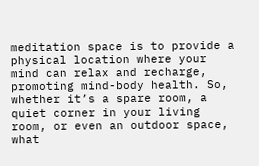meditation space is to provide a physical location where your mind can relax and recharge, promoting mind-body health. So, whether it’s a spare room, a quiet corner in your living room, or even an outdoor space, what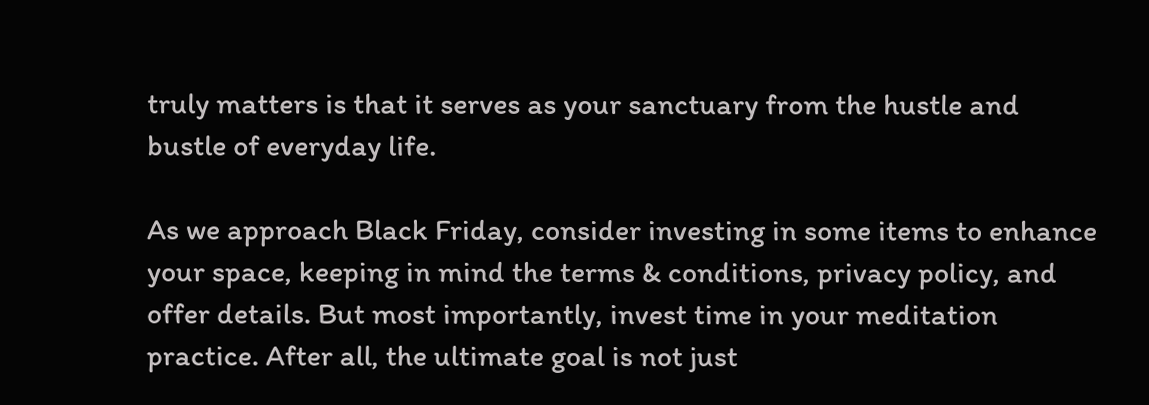truly matters is that it serves as your sanctuary from the hustle and bustle of everyday life.

As we approach Black Friday, consider investing in some items to enhance your space, keeping in mind the terms & conditions, privacy policy, and offer details. But most importantly, invest time in your meditation practice. After all, the ultimate goal is not just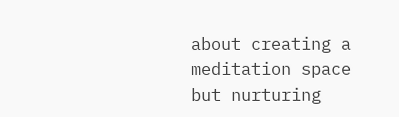about creating a meditation space but nurturing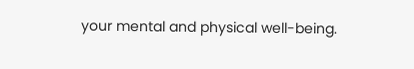your mental and physical well-being.